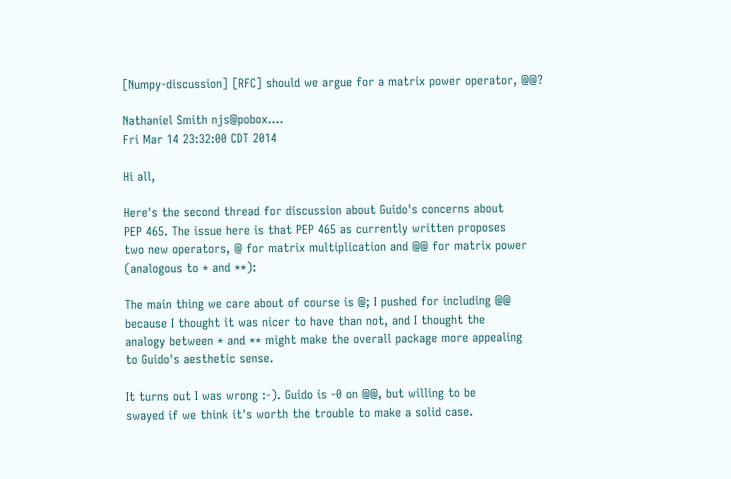[Numpy-discussion] [RFC] should we argue for a matrix power operator, @@?

Nathaniel Smith njs@pobox....
Fri Mar 14 23:32:00 CDT 2014

Hi all,

Here's the second thread for discussion about Guido's concerns about
PEP 465. The issue here is that PEP 465 as currently written proposes
two new operators, @ for matrix multiplication and @@ for matrix power
(analogous to * and **):

The main thing we care about of course is @; I pushed for including @@
because I thought it was nicer to have than not, and I thought the
analogy between * and ** might make the overall package more appealing
to Guido's aesthetic sense.

It turns out I was wrong :-). Guido is -0 on @@, but willing to be
swayed if we think it's worth the trouble to make a solid case.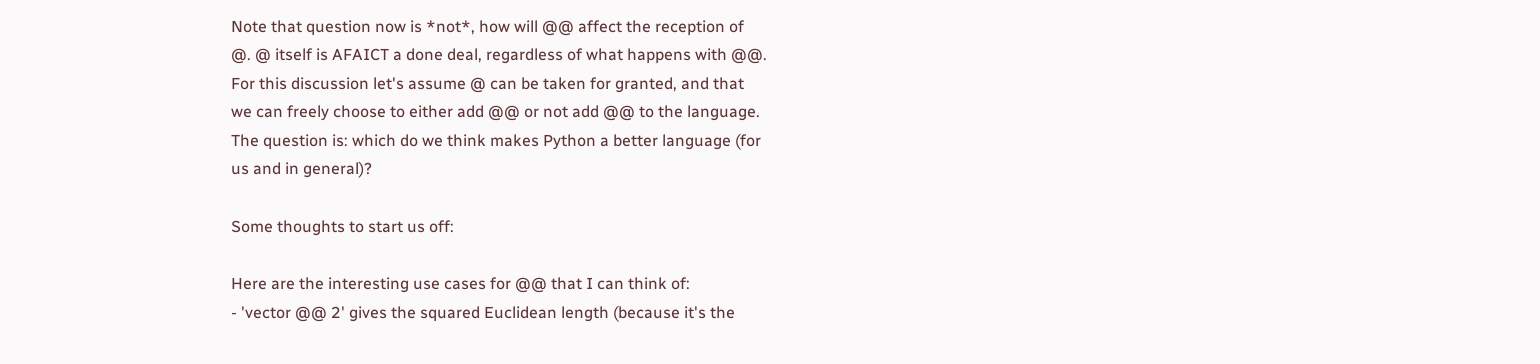Note that question now is *not*, how will @@ affect the reception of
@. @ itself is AFAICT a done deal, regardless of what happens with @@.
For this discussion let's assume @ can be taken for granted, and that
we can freely choose to either add @@ or not add @@ to the language.
The question is: which do we think makes Python a better language (for
us and in general)?

Some thoughts to start us off:

Here are the interesting use cases for @@ that I can think of:
- 'vector @@ 2' gives the squared Euclidean length (because it's the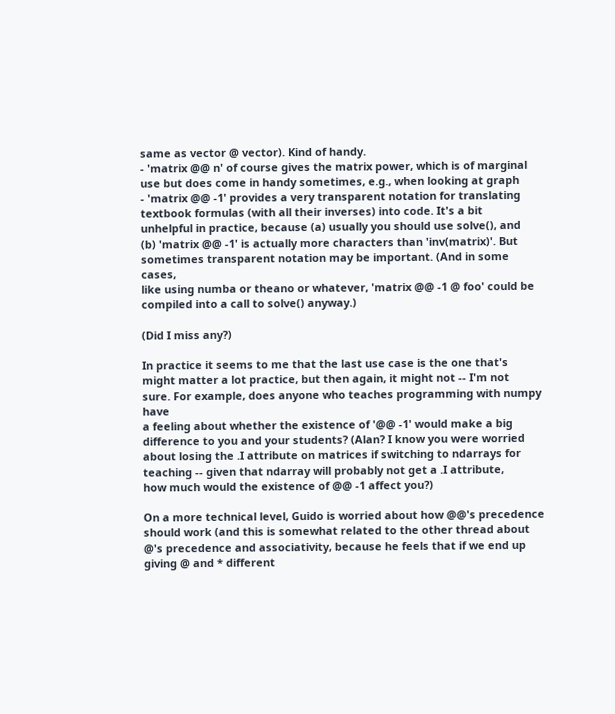same as vector @ vector). Kind of handy.
- 'matrix @@ n' of course gives the matrix power, which is of marginal
use but does come in handy sometimes, e.g., when looking at graph
- 'matrix @@ -1' provides a very transparent notation for translating
textbook formulas (with all their inverses) into code. It's a bit
unhelpful in practice, because (a) usually you should use solve(), and
(b) 'matrix @@ -1' is actually more characters than 'inv(matrix)'. But
sometimes transparent notation may be important. (And in some cases,
like using numba or theano or whatever, 'matrix @@ -1 @ foo' could be
compiled into a call to solve() anyway.)

(Did I miss any?)

In practice it seems to me that the last use case is the one that's
might matter a lot practice, but then again, it might not -- I'm not
sure. For example, does anyone who teaches programming with numpy have
a feeling about whether the existence of '@@ -1' would make a big
difference to you and your students? (Alan? I know you were worried
about losing the .I attribute on matrices if switching to ndarrays for
teaching -- given that ndarray will probably not get a .I attribute,
how much would the existence of @@ -1 affect you?)

On a more technical level, Guido is worried about how @@'s precedence
should work (and this is somewhat related to the other thread about
@'s precedence and associativity, because he feels that if we end up
giving @ and * different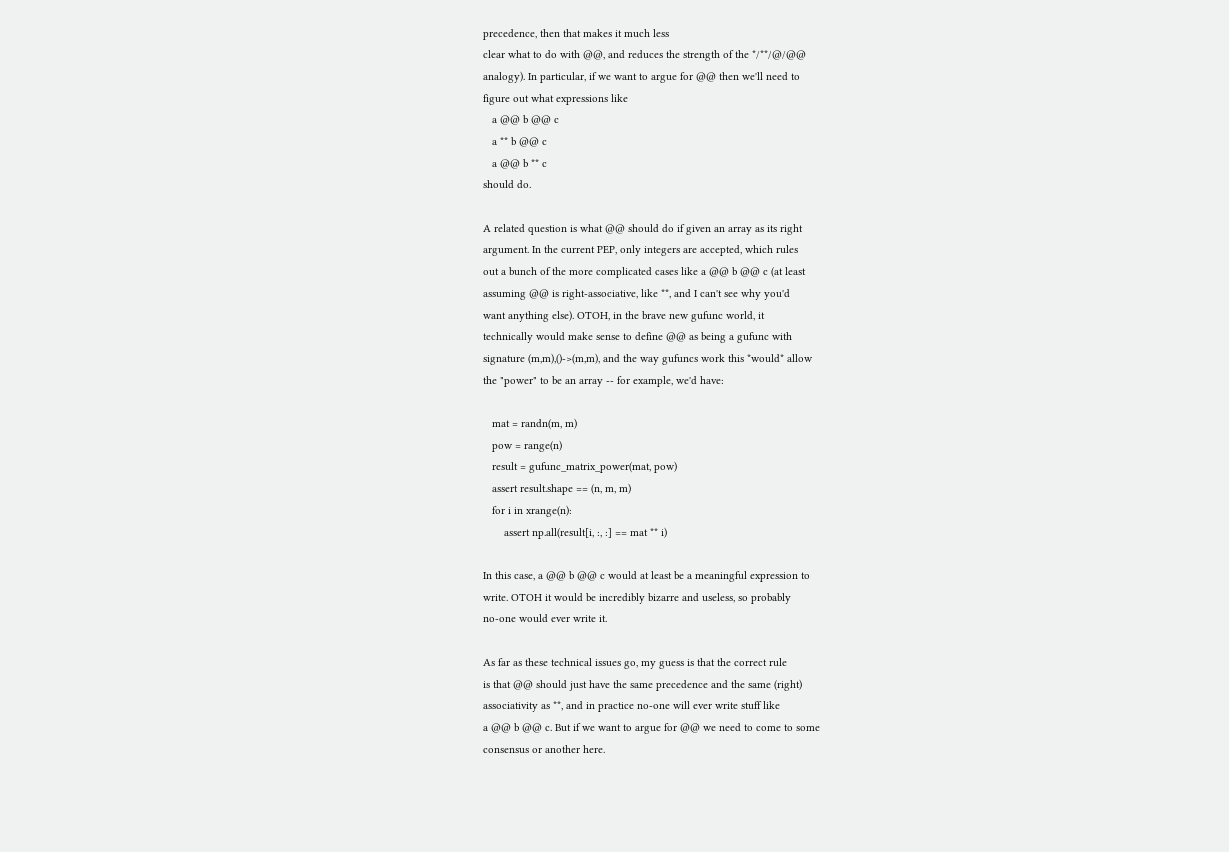precedence, then that makes it much less
clear what to do with @@, and reduces the strength of the */**/@/@@
analogy). In particular, if we want to argue for @@ then we'll need to
figure out what expressions like
   a @@ b @@ c
   a ** b @@ c
   a @@ b ** c
should do.

A related question is what @@ should do if given an array as its right
argument. In the current PEP, only integers are accepted, which rules
out a bunch of the more complicated cases like a @@ b @@ c (at least
assuming @@ is right-associative, like **, and I can't see why you'd
want anything else). OTOH, in the brave new gufunc world, it
technically would make sense to define @@ as being a gufunc with
signature (m,m),()->(m,m), and the way gufuncs work this *would* allow
the "power" to be an array -- for example, we'd have:

   mat = randn(m, m)
   pow = range(n)
   result = gufunc_matrix_power(mat, pow)
   assert result.shape == (n, m, m)
   for i in xrange(n):
       assert np.all(result[i, :, :] == mat ** i)

In this case, a @@ b @@ c would at least be a meaningful expression to
write. OTOH it would be incredibly bizarre and useless, so probably
no-one would ever write it.

As far as these technical issues go, my guess is that the correct rule
is that @@ should just have the same precedence and the same (right)
associativity as **, and in practice no-one will ever write stuff like
a @@ b @@ c. But if we want to argue for @@ we need to come to some
consensus or another here.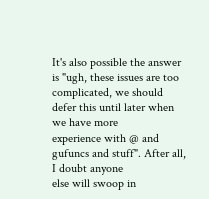It's also possible the answer is "ugh, these issues are too
complicated, we should defer this until later when we have more
experience with @ and gufuncs and stuff". After all, I doubt anyone
else will swoop in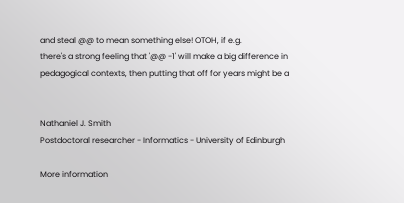and steal @@ to mean something else! OTOH, if e.g.
there's a strong feeling that '@@ -1' will make a big difference in
pedagogical contexts, then putting that off for years might be a


Nathaniel J. Smith
Postdoctoral researcher - Informatics - University of Edinburgh

More information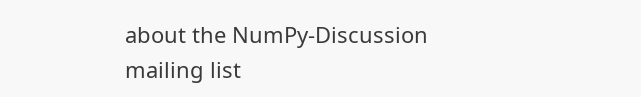about the NumPy-Discussion mailing list